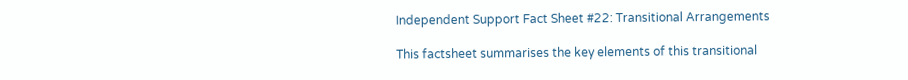Independent Support Fact Sheet #22: Transitional Arrangements

This factsheet summarises the key elements of this transitional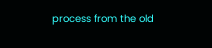process from the old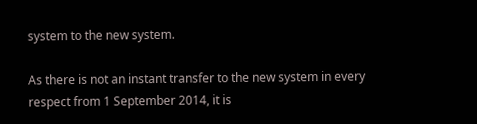system to the new system.

As there is not an instant transfer to the new system in every respect from 1 September 2014, it is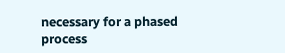necessary for a phased process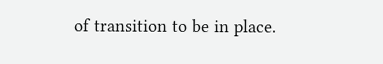of transition to be in place.